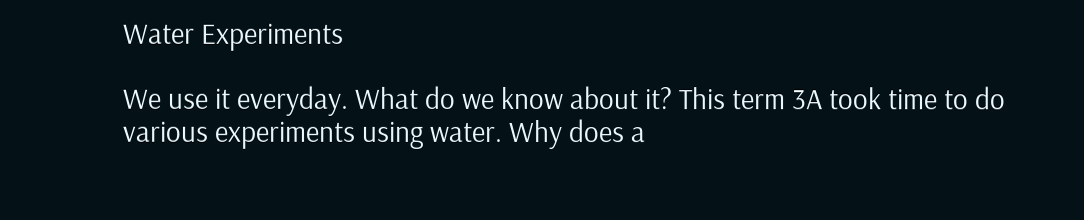Water Experiments

We use it everyday. What do we know about it? This term 3A took time to do various experiments using water. Why does a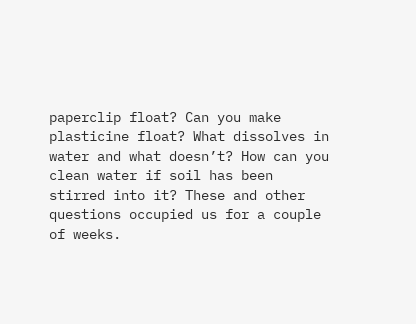paperclip float? Can you make plasticine float? What dissolves in water and what doesn’t? How can you clean water if soil has been stirred into it? These and other questions occupied us for a couple of weeks.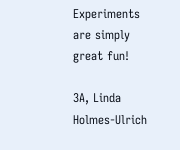Experiments are simply great fun!

3A, Linda Holmes-Ulrich